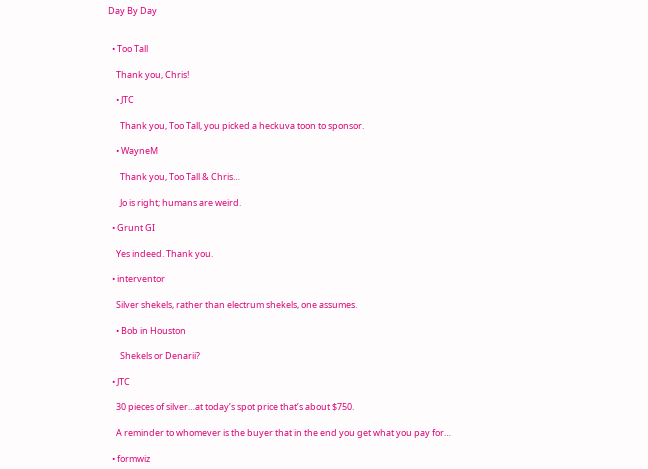Day By Day


  • Too Tall

    Thank you, Chris!

    • JTC

      Thank you, Too Tall, you picked a heckuva toon to sponsor.

    • WayneM

      Thank you, Too Tall & Chris…

      Jo is right; humans are weird.

  • Grunt GI

    Yes indeed. Thank you.

  • interventor

    Silver shekels, rather than electrum shekels, one assumes.

    • Bob in Houston

      Shekels or Denarii?

  • JTC

    30 pieces of silver…at today’s spot price that’s about $750.

    A reminder to whomever is the buyer that in the end you get what you pay for…

  • formwiz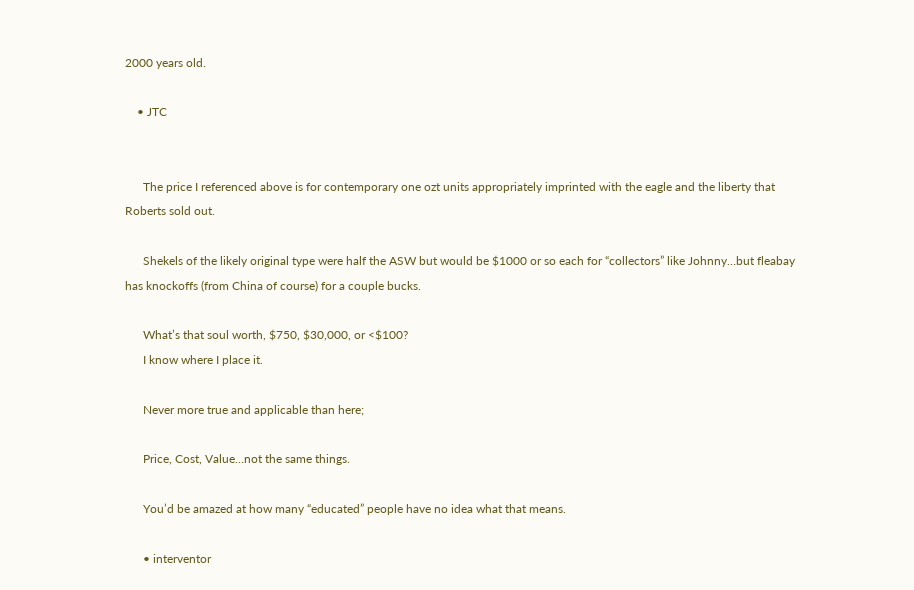2000 years old.

    • JTC


      The price I referenced above is for contemporary one ozt units appropriately imprinted with the eagle and the liberty that Roberts sold out.

      Shekels of the likely original type were half the ASW but would be $1000 or so each for “collectors” like Johnny…but fleabay has knockoffs (from China of course) for a couple bucks.

      What’s that soul worth, $750, $30,000, or <$100?
      I know where I place it.

      Never more true and applicable than here;

      Price, Cost, Value…not the same things.

      You’d be amazed at how many “educated” people have no idea what that means.

      • interventor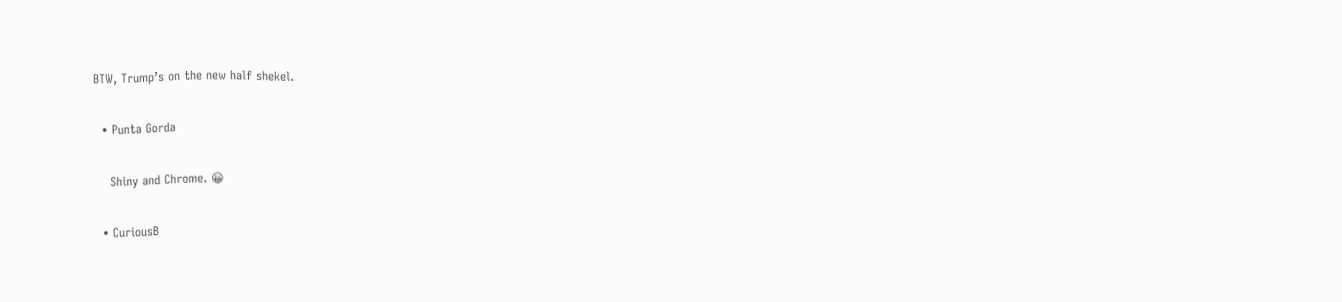BTW, Trump’s on the new half shekel.

  • Punta Gorda

    Shiny and Chrome. 😀

  • CuriousB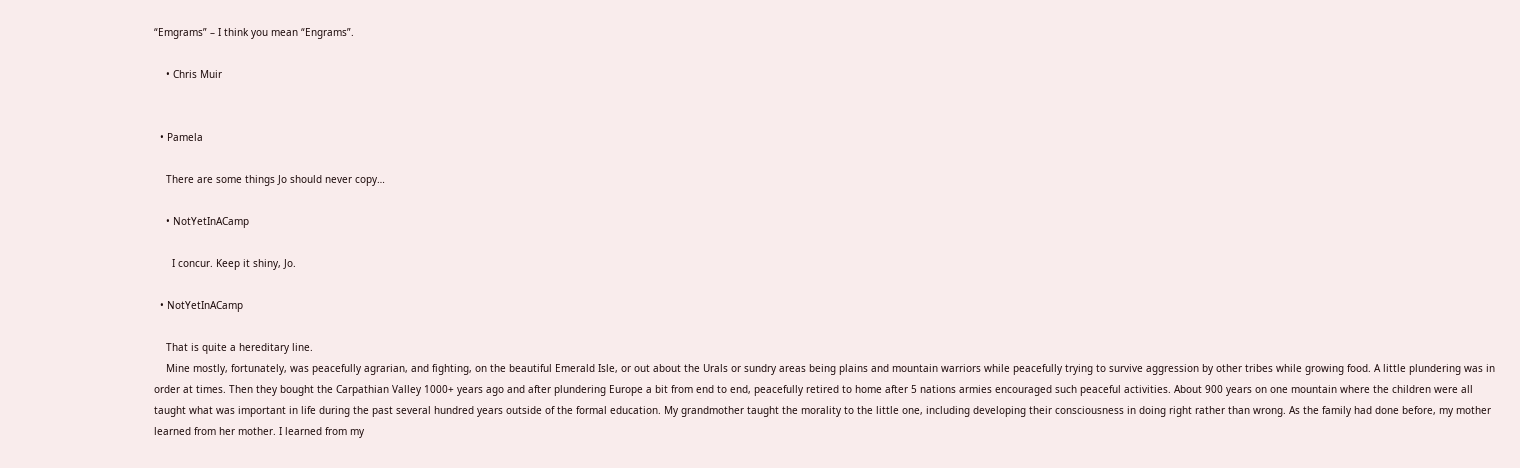“Emgrams” – I think you mean “Engrams”.

    • Chris Muir


  • Pamela

    There are some things Jo should never copy…

    • NotYetInACamp

      I concur. Keep it shiny, Jo.

  • NotYetInACamp

    That is quite a hereditary line.
    Mine mostly, fortunately, was peacefully agrarian, and fighting, on the beautiful Emerald Isle, or out about the Urals or sundry areas being plains and mountain warriors while peacefully trying to survive aggression by other tribes while growing food. A little plundering was in order at times. Then they bought the Carpathian Valley 1000+ years ago and after plundering Europe a bit from end to end, peacefully retired to home after 5 nations armies encouraged such peaceful activities. About 900 years on one mountain where the children were all taught what was important in life during the past several hundred years outside of the formal education. My grandmother taught the morality to the little one, including developing their consciousness in doing right rather than wrong. As the family had done before, my mother learned from her mother. I learned from my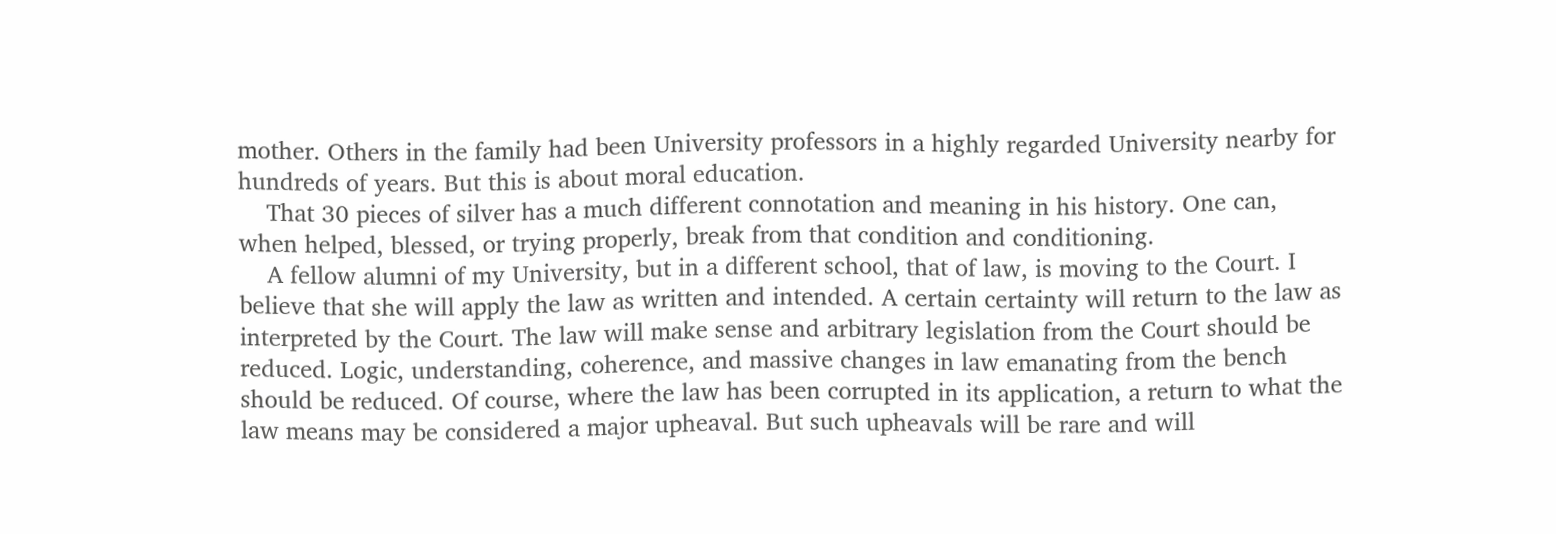mother. Others in the family had been University professors in a highly regarded University nearby for hundreds of years. But this is about moral education.
    That 30 pieces of silver has a much different connotation and meaning in his history. One can, when helped, blessed, or trying properly, break from that condition and conditioning.
    A fellow alumni of my University, but in a different school, that of law, is moving to the Court. I believe that she will apply the law as written and intended. A certain certainty will return to the law as interpreted by the Court. The law will make sense and arbitrary legislation from the Court should be reduced. Logic, understanding, coherence, and massive changes in law emanating from the bench should be reduced. Of course, where the law has been corrupted in its application, a return to what the law means may be considered a major upheaval. But such upheavals will be rare and will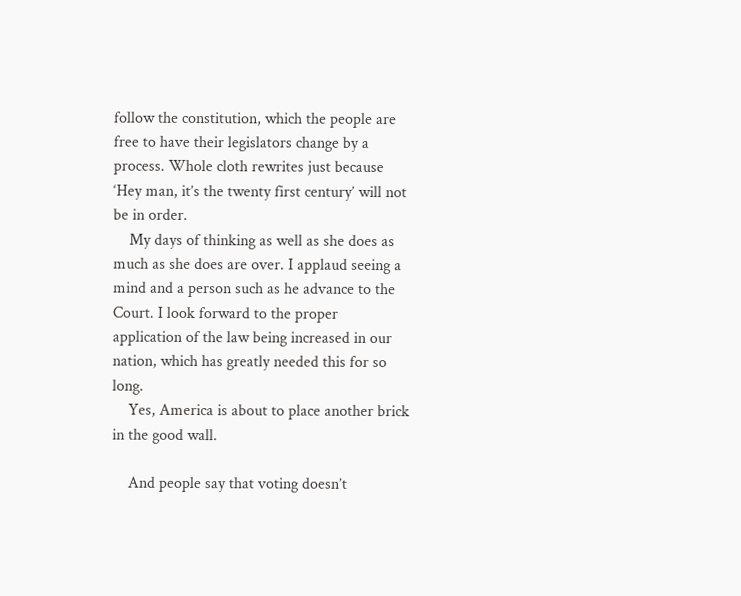follow the constitution, which the people are free to have their legislators change by a process. Whole cloth rewrites just because ‘Hey man, it’s the twenty first century’ will not be in order.
    My days of thinking as well as she does as much as she does are over. I applaud seeing a mind and a person such as he advance to the Court. I look forward to the proper application of the law being increased in our nation, which has greatly needed this for so long.
    Yes, America is about to place another brick in the good wall.

    And people say that voting doesn’t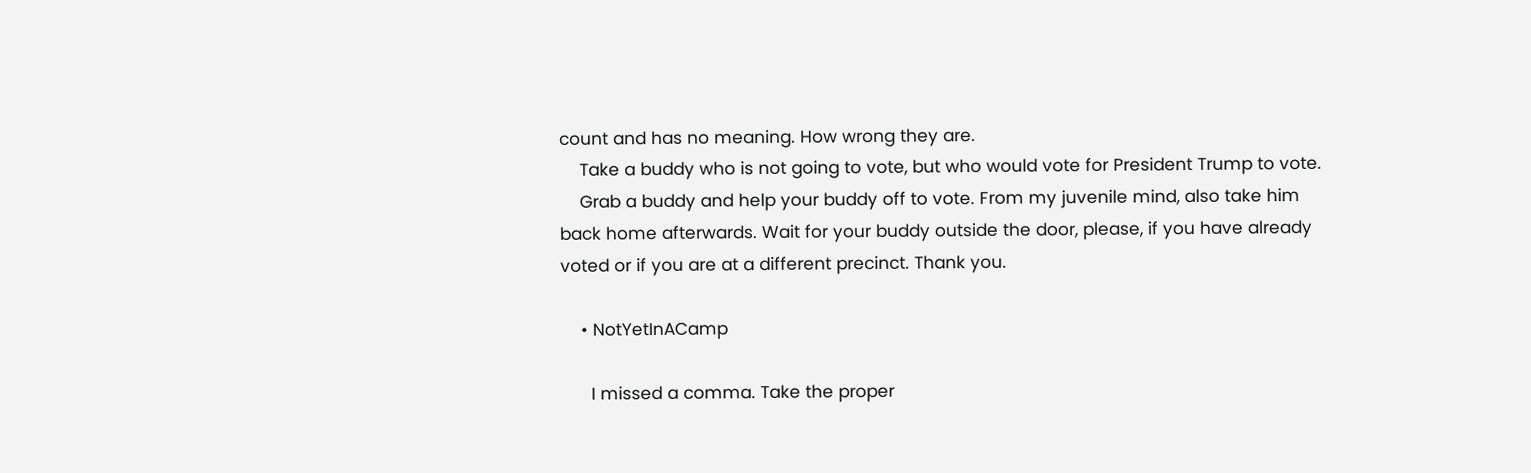count and has no meaning. How wrong they are.
    Take a buddy who is not going to vote, but who would vote for President Trump to vote.
    Grab a buddy and help your buddy off to vote. From my juvenile mind, also take him back home afterwards. Wait for your buddy outside the door, please, if you have already voted or if you are at a different precinct. Thank you.

    • NotYetInACamp

      I missed a comma. Take the proper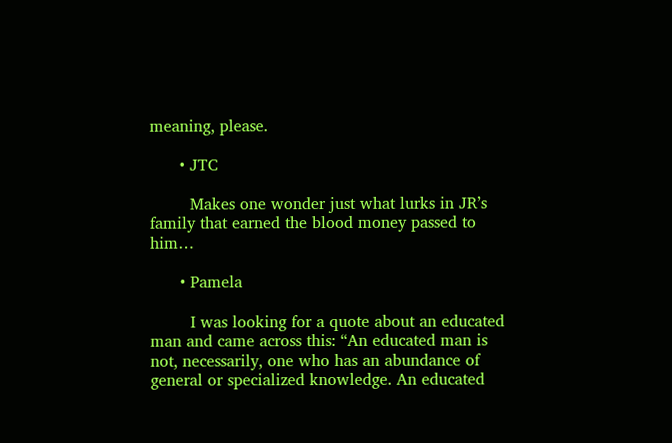meaning, please.

      • JTC

        Makes one wonder just what lurks in JR’s family that earned the blood money passed to him…

      • Pamela

        I was looking for a quote about an educated man and came across this: “An educated man is not, necessarily, one who has an abundance of general or specialized knowledge. An educated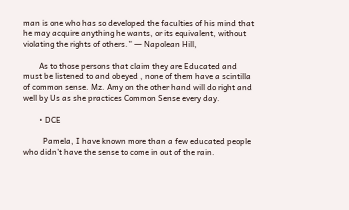man is one who has so developed the faculties of his mind that he may acquire anything he wants, or its equivalent, without violating the rights of others.” ― Napolean Hill,

        As to those persons that claim they are Educated and must be listened to and obeyed , none of them have a scintilla of common sense. Mz. Amy on the other hand will do right and well by Us as she practices Common Sense every day.

        • DCE

          Pamela, I have known more than a few educated people who didn’t have the sense to come in out of the rain.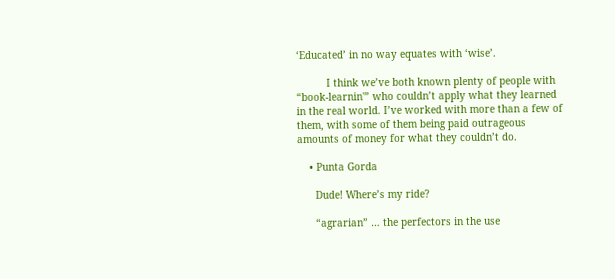‘Educated’ in no way equates with ‘wise’.

          I think we’ve both known plenty of people with “book-learnin'” who couldn’t apply what they learned in the real world. I’ve worked with more than a few of them, with some of them being paid outrageous amounts of money for what they couldn’t do.

    • Punta Gorda

      Dude! Where’s my ride?

      “agrarian” … the perfectors in the use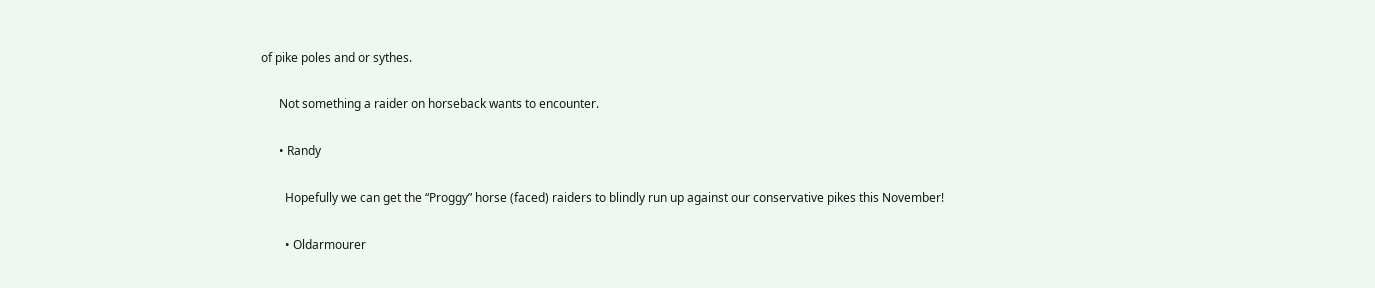of pike poles and or sythes.

      Not something a raider on horseback wants to encounter.

      • Randy

        Hopefully we can get the “Proggy” horse (faced) raiders to blindly run up against our conservative pikes this November!

        • Oldarmourer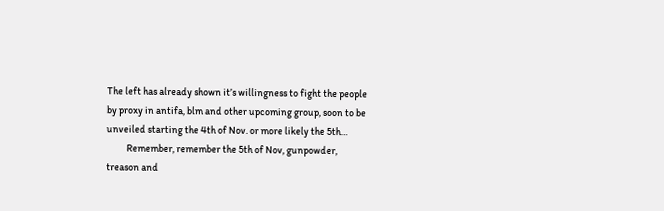The left has already shown it’s willingness to fight the people by proxy in antifa, blm and other upcoming group, soon to be unveiled starting the 4th of Nov. or more likely the 5th…
          Remember, remember the 5th of Nov, gunpowder, treason and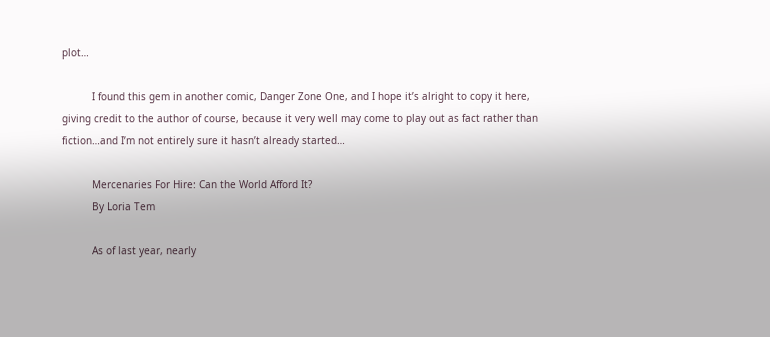plot…

          I found this gem in another comic, Danger Zone One, and I hope it’s alright to copy it here, giving credit to the author of course, because it very well may come to play out as fact rather than fiction…and I’m not entirely sure it hasn’t already started…

          Mercenaries For Hire: Can the World Afford It?
          By Loria Tem

          As of last year, nearly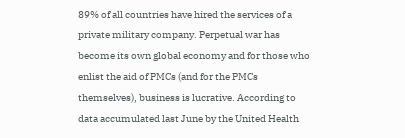89% of all countries have hired the services of a private military company. Perpetual war has become its own global economy and for those who enlist the aid of PMCs (and for the PMCs themselves), business is lucrative. According to data accumulated last June by the United Health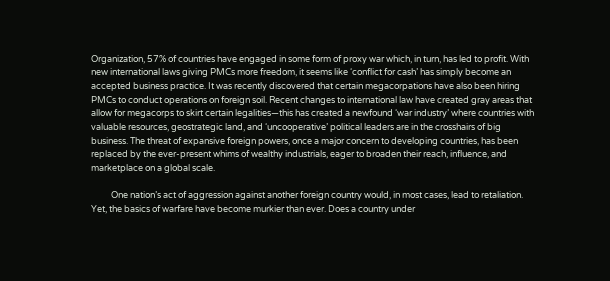Organization, 57% of countries have engaged in some form of proxy war which, in turn, has led to profit. With new international laws giving PMCs more freedom, it seems like ‘conflict for cash’ has simply become an accepted business practice. It was recently discovered that certain megacorpations have also been hiring PMCs to conduct operations on foreign soil. Recent changes to international law have created gray areas that allow for megacorps to skirt certain legalities—this has created a newfound ‘war industry’ where countries with valuable resources, geostrategic land, and ‘uncooperative’ political leaders are in the crosshairs of big business. The threat of expansive foreign powers, once a major concern to developing countries, has been replaced by the ever-present whims of wealthy industrials, eager to broaden their reach, influence, and marketplace on a global scale.

          One nation’s act of aggression against another foreign country would, in most cases, lead to retaliation. Yet, the basics of warfare have become murkier than ever. Does a country under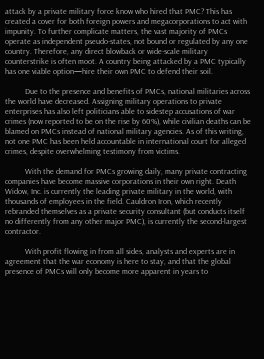attack by a private military force know who hired that PMC? This has created a cover for both foreign powers and megacorporations to act with impunity. To further complicate matters, the vast majority of PMCs operate as independent pseudo-states, not bound or regulated by any one country. Therefore, any direct blowback or wide-scale military counterstrike is often moot. A country being attacked by a PMC typically has one viable option—hire their own PMC to defend their soil.

          Due to the presence and benefits of PMCs, national militaries across the world have decreased. Assigning military operations to private enterprises has also left politicians able to sidestep accusations of war crimes (now reported to be on the rise by 60%), while civilian deaths can be blamed on PMCs instead of national military agencies. As of this writing, not one PMC has been held accountable in international court for alleged crimes, despite overwhelming testimony from victims.

          With the demand for PMCs growing daily, many private contracting companies have become massive corporations in their own right. Death Widow, Inc. is currently the leading private military in the world, with thousands of employees in the field. Cauldron Iron, which recently rebranded themselves as a private security consultant (but conducts itself no differently from any other major PMC), is currently the second-largest contractor.

          With profit flowing in from all sides, analysts and experts are in agreement that the war economy is here to stay, and that the global presence of PMCs will only become more apparent in years to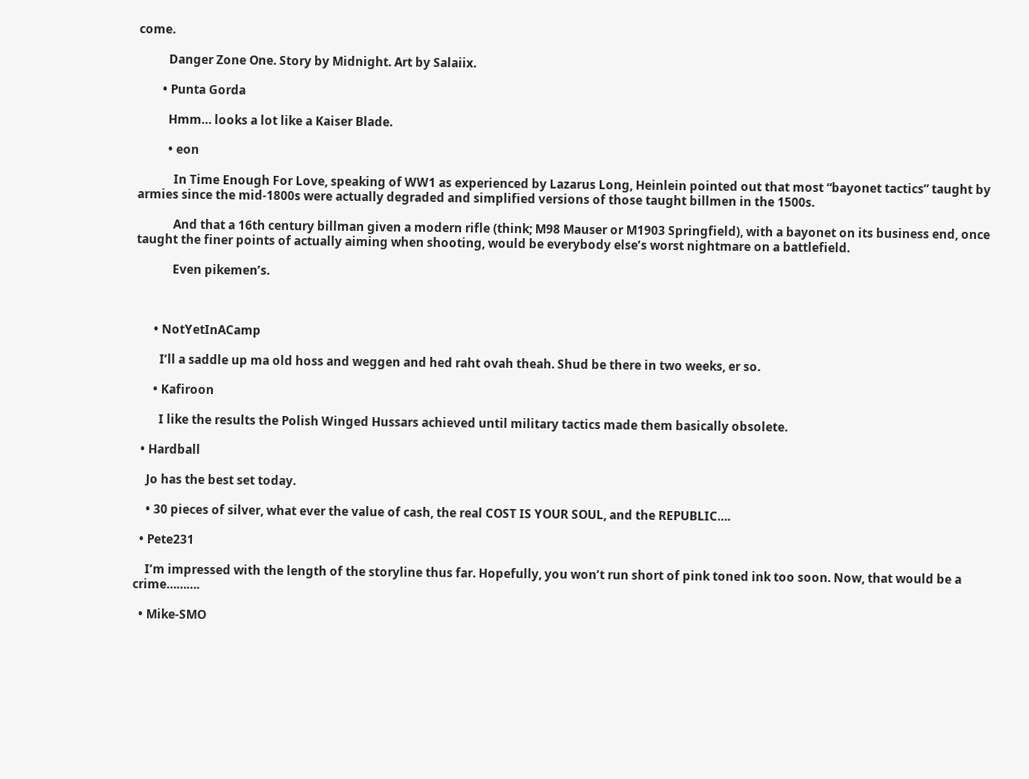come.

          Danger Zone One. Story by Midnight. Art by Salaiix.

        • Punta Gorda

          Hmm… looks a lot like a Kaiser Blade.

          • eon

            In Time Enough For Love, speaking of WW1 as experienced by Lazarus Long, Heinlein pointed out that most “bayonet tactics” taught by armies since the mid-1800s were actually degraded and simplified versions of those taught billmen in the 1500s.

            And that a 16th century billman given a modern rifle (think; M98 Mauser or M1903 Springfield), with a bayonet on its business end, once taught the finer points of actually aiming when shooting, would be everybody else’s worst nightmare on a battlefield.

            Even pikemen’s.



      • NotYetInACamp

        I’ll a saddle up ma old hoss and weggen and hed raht ovah theah. Shud be there in two weeks, er so.

      • Kafiroon

        I like the results the Polish Winged Hussars achieved until military tactics made them basically obsolete.

  • Hardball

    Jo has the best set today.

    • 30 pieces of silver, what ever the value of cash, the real COST IS YOUR SOUL, and the REPUBLIC….

  • Pete231

    I’m impressed with the length of the storyline thus far. Hopefully, you won’t run short of pink toned ink too soon. Now, that would be a crime……….

  • Mike-SMO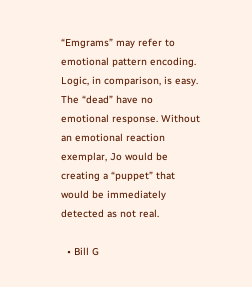“Emgrams” may refer to emotional pattern encoding. Logic, in comparison, is easy. The “dead” have no emotional response. Without an emotional reaction exemplar, Jo would be creating a “puppet” that would be immediately detected as not real.

  • Bill G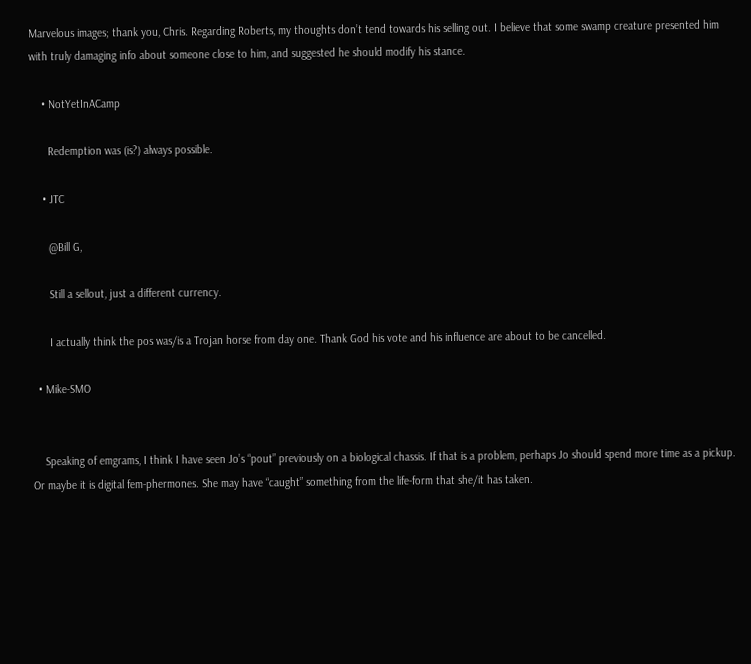Marvelous images; thank you, Chris. Regarding Roberts, my thoughts don’t tend towards his selling out. I believe that some swamp creature presented him with truly damaging info about someone close to him, and suggested he should modify his stance.

    • NotYetInACamp

      Redemption was (is?) always possible.

    • JTC

      @Bill G,

      Still a sellout, just a different currency.

      I actually think the pos was/is a Trojan horse from day one. Thank God his vote and his influence are about to be cancelled.

  • Mike-SMO


    Speaking of emgrams, I think I have seen Jo’s “pout” previously on a biological chassis. If that is a problem, perhaps Jo should spend more time as a pickup. Or maybe it is digital fem-phermones. She may have “caught” something from the life-form that she/it has taken.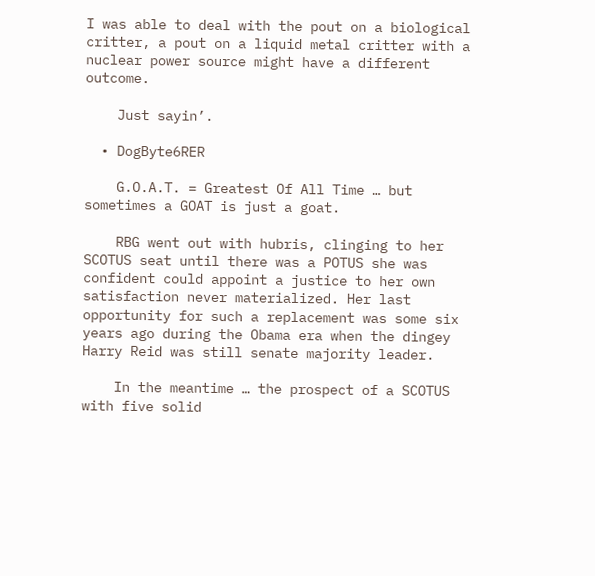I was able to deal with the pout on a biological critter, a pout on a liquid metal critter with a nuclear power source might have a different outcome.

    Just sayin’.

  • DogByte6RER

    G.O.A.T. = Greatest Of All Time … but sometimes a GOAT is just a goat.

    RBG went out with hubris, clinging to her SCOTUS seat until there was a POTUS she was confident could appoint a justice to her own satisfaction never materialized. Her last opportunity for such a replacement was some six years ago during the Obama era when the dingey Harry Reid was still senate majority leader.

    In the meantime … the prospect of a SCOTUS with five solid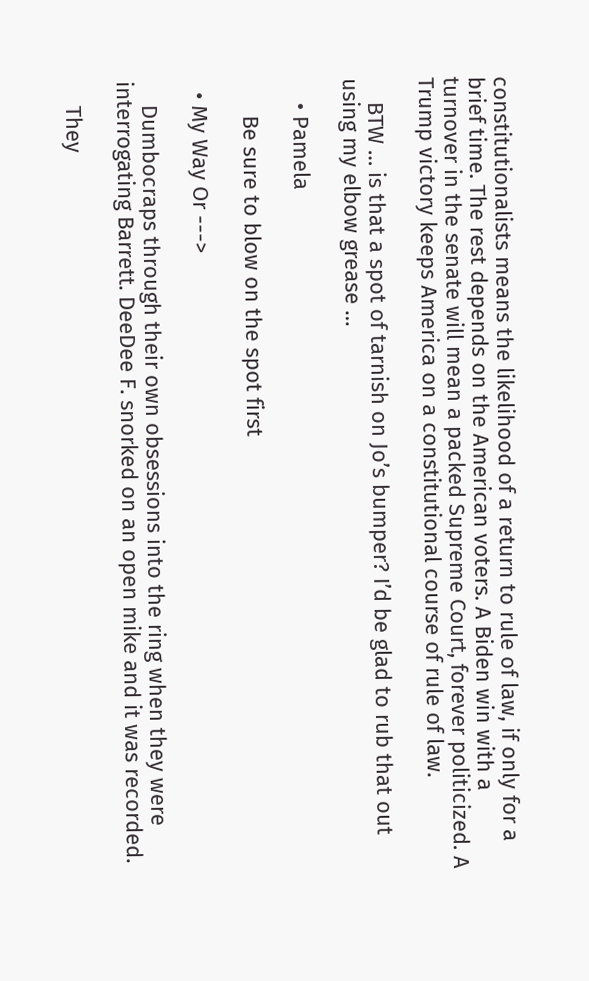constitutionalists means the likelihood of a return to rule of law, if only for a brief time. The rest depends on the American voters. A Biden win with a turnover in the senate will mean a packed Supreme Court, forever politicized. A Trump victory keeps America on a constitutional course of rule of law.

    BTW … is that a spot of tarnish on Jo’s bumper? I’d be glad to rub that out using my elbow grease …

    • Pamela

      Be sure to blow on the spot first

  • My Way Or --->

    Dumbocraps through their own obsessions into the ring when they were interrogating Barrett. DeeDee F. snorked on an open mike and it was recorded.

    They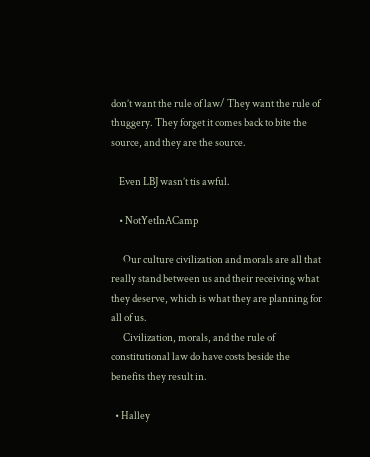don’t want the rule of law/ They want the rule of thuggery. They forget it comes back to bite the source, and they are the source.

    Even LBJ wasn’t tis awful.

    • NotYetInACamp

      Our culture civilization and morals are all that really stand between us and their receiving what they deserve, which is what they are planning for all of us.
      Civilization, morals, and the rule of constitutional law do have costs beside the benefits they result in.

  • Halley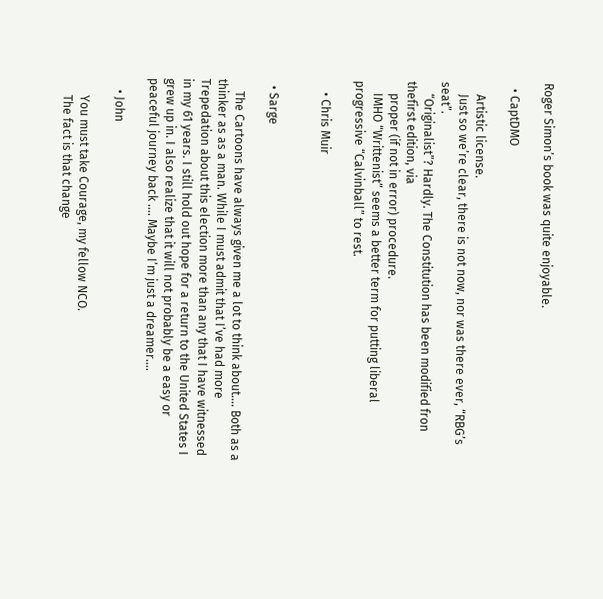Roger Simon’s book was quite enjoyable.

  • CaptDMO

    Artistic license.
    Just so we’re clear, there is not now, nor was there ever, “RBG’s seat”.
    “Originalist”? Hardly. The Constitution has been modified fron thefirst edition, via
    proper (if not in error) procedure.
    IMHO “Writtenist” seems a better term for putting liberal progressive “Calvinball” to rest.

    • Chris Muir


  • Sarge

    The Cartoons have always given me a lot to think about…. Both as a thinker as as a man. While I must admit that I’ve had more Trepedation about this election more than any that I have witnessed in my 61 years. I still hold out hope for a return to the United States I grew up in. I also realize that it will not probably be a easy or peaceful journey back …. Maybe I’m just a dreamer….

    • John

      You must take Courage, my fellow NCO.
      The fact is that change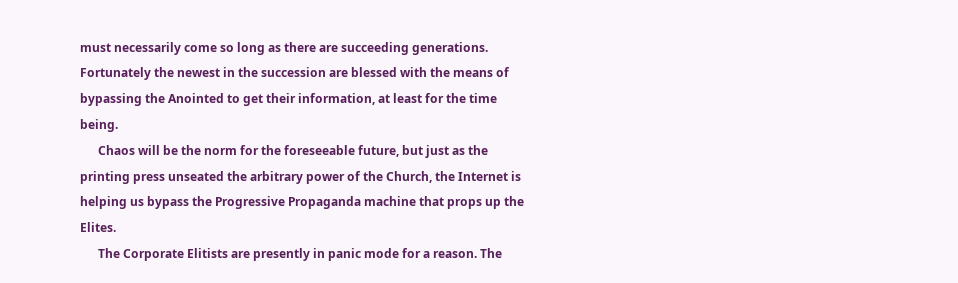must necessarily come so long as there are succeeding generations. Fortunately the newest in the succession are blessed with the means of bypassing the Anointed to get their information, at least for the time being.
      Chaos will be the norm for the foreseeable future, but just as the printing press unseated the arbitrary power of the Church, the Internet is helping us bypass the Progressive Propaganda machine that props up the Elites.
      The Corporate Elitists are presently in panic mode for a reason. The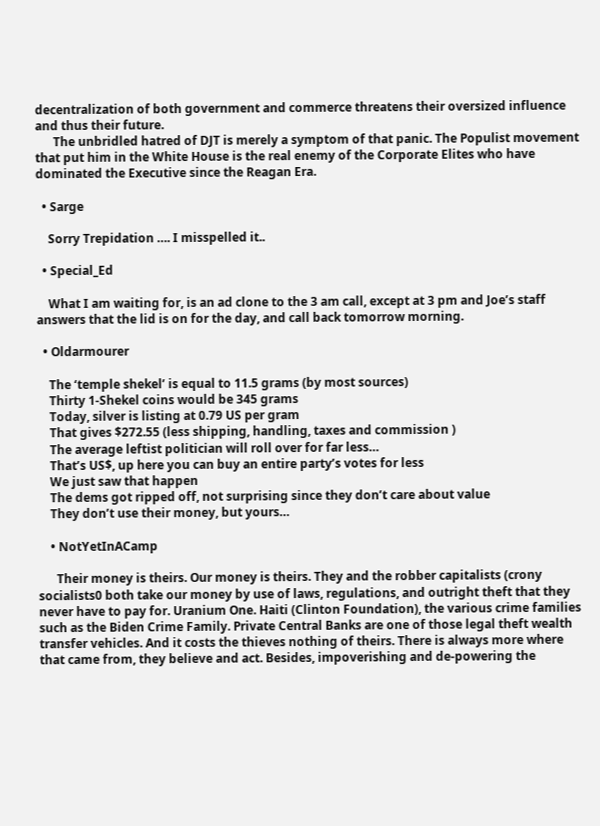decentralization of both government and commerce threatens their oversized influence and thus their future.
      The unbridled hatred of DJT is merely a symptom of that panic. The Populist movement that put him in the White House is the real enemy of the Corporate Elites who have dominated the Executive since the Reagan Era.

  • Sarge

    Sorry Trepidation …. I misspelled it..

  • Special_Ed

    What I am waiting for, is an ad clone to the 3 am call, except at 3 pm and Joe’s staff answers that the lid is on for the day, and call back tomorrow morning.

  • Oldarmourer

    The ‘temple shekel’ is equal to 11.5 grams (by most sources)
    Thirty 1-Shekel coins would be 345 grams
    Today, silver is listing at 0.79 US per gram
    That gives $272.55 (less shipping, handling, taxes and commission )
    The average leftist politician will roll over for far less…
    That’s US$, up here you can buy an entire party’s votes for less
    We just saw that happen
    The dems got ripped off, not surprising since they don’t care about value
    They don’t use their money, but yours…

    • NotYetInACamp

      Their money is theirs. Our money is theirs. They and the robber capitalists (crony socialists0 both take our money by use of laws, regulations, and outright theft that they never have to pay for. Uranium One. Haiti (Clinton Foundation), the various crime families such as the Biden Crime Family. Private Central Banks are one of those legal theft wealth transfer vehicles. And it costs the thieves nothing of theirs. There is always more where that came from, they believe and act. Besides, impoverishing and de-powering the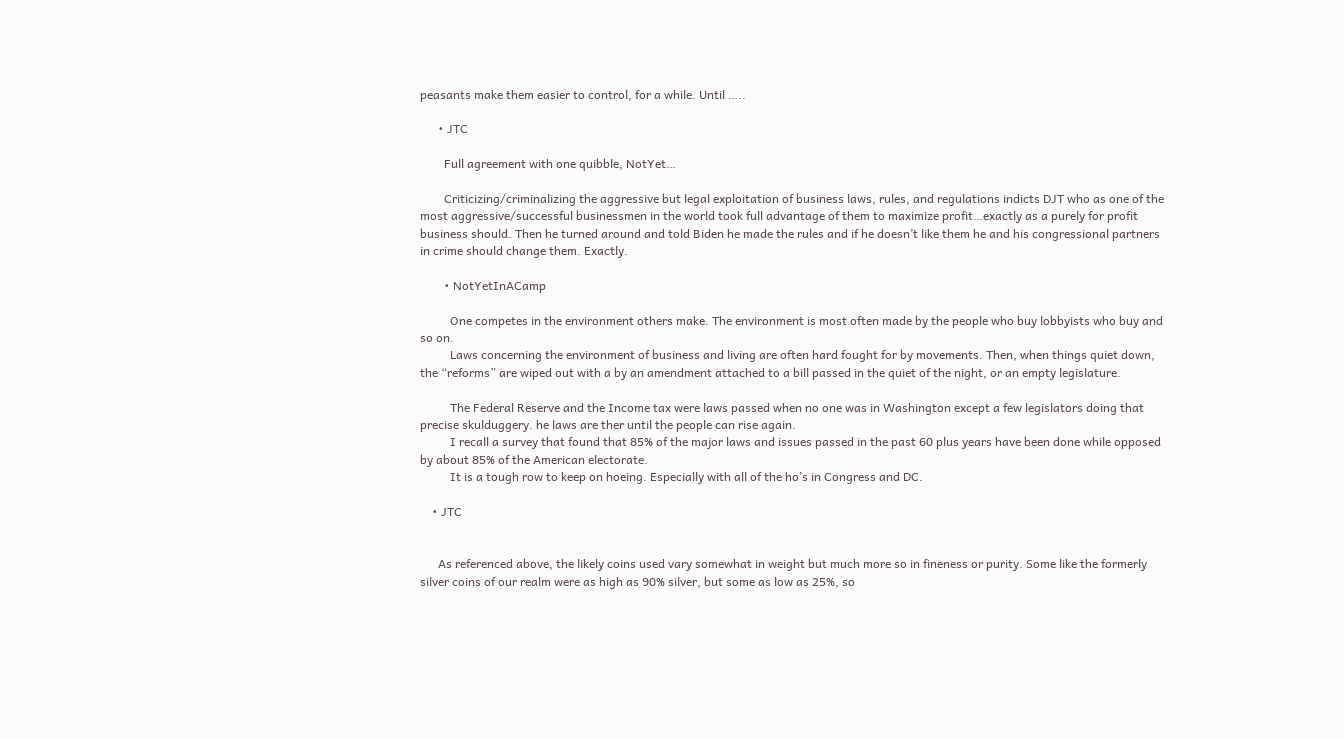peasants make them easier to control, for a while. Until …..

      • JTC

        Full agreement with one quibble, NotYet…

        Criticizing/criminalizing the aggressive but legal exploitation of business laws, rules, and regulations indicts DJT who as one of the most aggressive/successful businessmen in the world took full advantage of them to maximize profit…exactly as a purely for profit business should. Then he turned around and told Biden he made the rules and if he doesn’t like them he and his congressional partners in crime should change them. Exactly.

        • NotYetInACamp

          One competes in the environment others make. The environment is most often made by the people who buy lobbyists who buy and so on.
          Laws concerning the environment of business and living are often hard fought for by movements. Then, when things quiet down, the “reforms” are wiped out with a by an amendment attached to a bill passed in the quiet of the night, or an empty legislature.

          The Federal Reserve and the Income tax were laws passed when no one was in Washington except a few legislators doing that precise skulduggery. he laws are ther until the people can rise again.
          I recall a survey that found that 85% of the major laws and issues passed in the past 60 plus years have been done while opposed by about 85% of the American electorate.
          It is a tough row to keep on hoeing. Especially with all of the ho’s in Congress and DC.

    • JTC


      As referenced above, the likely coins used vary somewhat in weight but much more so in fineness or purity. Some like the formerly silver coins of our realm were as high as 90% silver, but some as low as 25%, so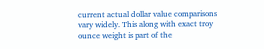current actual dollar value comparisons vary widely. This along with exact troy ounce weight is part of the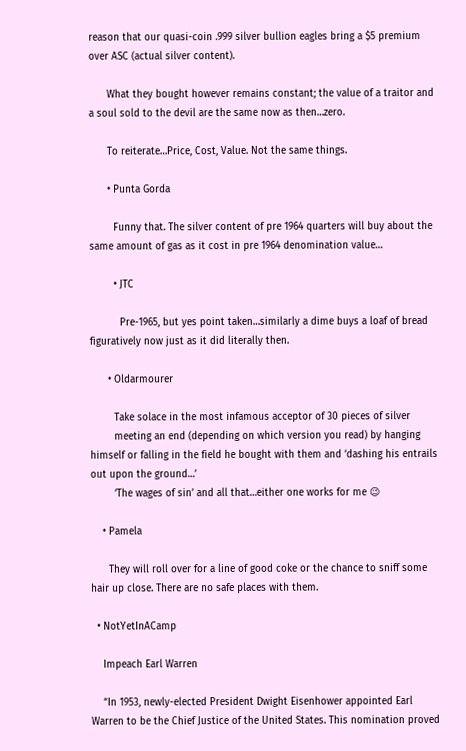reason that our quasi-coin .999 silver bullion eagles bring a $5 premium over ASC (actual silver content).

      What they bought however remains constant; the value of a traitor and a soul sold to the devil are the same now as then…zero.

      To reiterate…Price, Cost, Value. Not the same things.

      • Punta Gorda

        Funny that. The silver content of pre 1964 quarters will buy about the same amount of gas as it cost in pre 1964 denomination value…

        • JTC

          Pre-1965, but yes point taken…similarly a dime buys a loaf of bread figuratively now just as it did literally then.

      • Oldarmourer

        Take solace in the most infamous acceptor of 30 pieces of silver
        meeting an end (depending on which version you read) by hanging himself or falling in the field he bought with them and ‘dashing his entrails out upon the ground…’
        ‘The wages of sin’ and all that…either one works for me 😉

    • Pamela

      They will roll over for a line of good coke or the chance to sniff some hair up close. There are no safe places with them.

  • NotYetInACamp

    Impeach Earl Warren

    “In 1953, newly-elected President Dwight Eisenhower appointed Earl Warren to be the Chief Justice of the United States. This nomination proved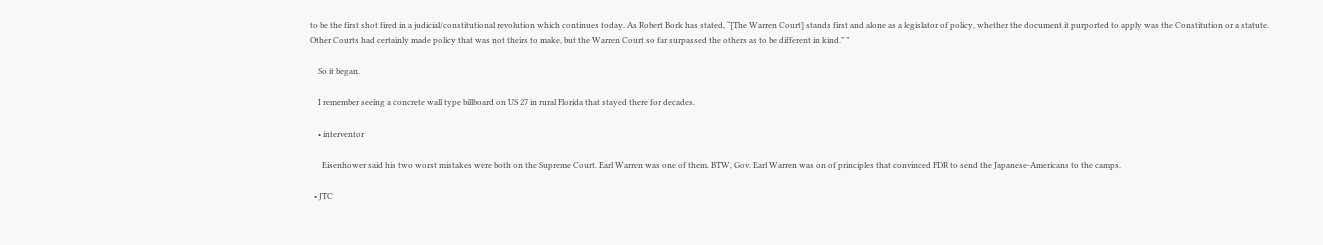to be the first shot fired in a judicial/constitutional revolution which continues today. As Robert Bork has stated, “[The Warren Court] stands first and alone as a legislator of policy, whether the document it purported to apply was the Constitution or a statute. Other Courts had certainly made policy that was not theirs to make, but the Warren Court so far surpassed the others as to be different in kind.” ”

    So it began.

    I remember seeing a concrete wall type billboard on US 27 in rural Florida that stayed there for decades.

    • interventor

      Eisenhower said his two worst mistakes were both on the Supreme Court. Earl Warren was one of them. BTW, Gov. Earl Warren was on of principles that convinced FDR to send the Japanese-Americans to the camps.

  • JTC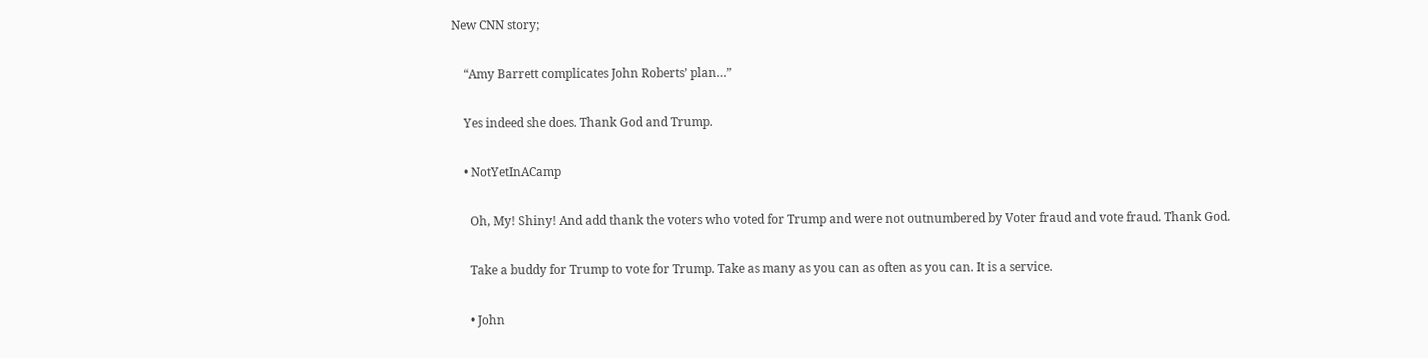New CNN story;

    “Amy Barrett complicates John Roberts’ plan…”

    Yes indeed she does. Thank God and Trump.

    • NotYetInACamp

      Oh, My! Shiny! And add thank the voters who voted for Trump and were not outnumbered by Voter fraud and vote fraud. Thank God.

      Take a buddy for Trump to vote for Trump. Take as many as you can as often as you can. It is a service.

      • John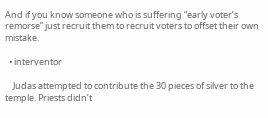And if you know someone who is suffering “early voter’s remorse” just recruit them to recruit voters to offset their own mistake.

  • interventor

    Judas attempted to contribute the 30 pieces of silver to the temple. Priests didn’t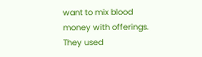want to mix blood money with offerings. They used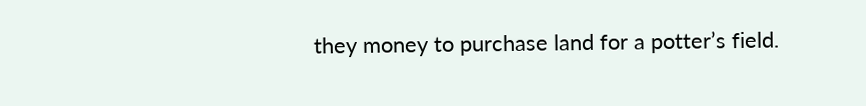they money to purchase land for a potter’s field.